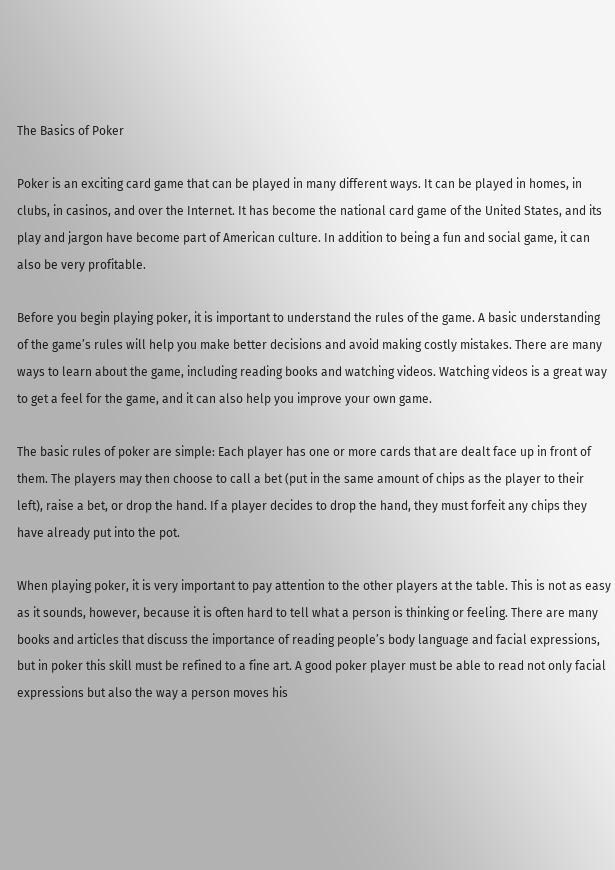The Basics of Poker

Poker is an exciting card game that can be played in many different ways. It can be played in homes, in clubs, in casinos, and over the Internet. It has become the national card game of the United States, and its play and jargon have become part of American culture. In addition to being a fun and social game, it can also be very profitable.

Before you begin playing poker, it is important to understand the rules of the game. A basic understanding of the game’s rules will help you make better decisions and avoid making costly mistakes. There are many ways to learn about the game, including reading books and watching videos. Watching videos is a great way to get a feel for the game, and it can also help you improve your own game.

The basic rules of poker are simple: Each player has one or more cards that are dealt face up in front of them. The players may then choose to call a bet (put in the same amount of chips as the player to their left), raise a bet, or drop the hand. If a player decides to drop the hand, they must forfeit any chips they have already put into the pot.

When playing poker, it is very important to pay attention to the other players at the table. This is not as easy as it sounds, however, because it is often hard to tell what a person is thinking or feeling. There are many books and articles that discuss the importance of reading people’s body language and facial expressions, but in poker this skill must be refined to a fine art. A good poker player must be able to read not only facial expressions but also the way a person moves his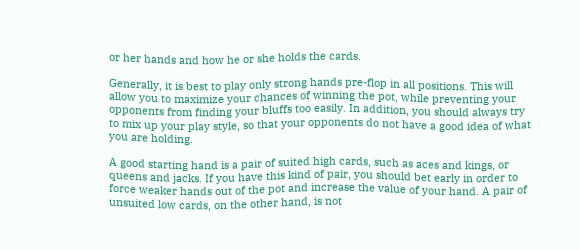or her hands and how he or she holds the cards.

Generally, it is best to play only strong hands pre-flop in all positions. This will allow you to maximize your chances of winning the pot, while preventing your opponents from finding your bluffs too easily. In addition, you should always try to mix up your play style, so that your opponents do not have a good idea of what you are holding.

A good starting hand is a pair of suited high cards, such as aces and kings, or queens and jacks. If you have this kind of pair, you should bet early in order to force weaker hands out of the pot and increase the value of your hand. A pair of unsuited low cards, on the other hand, is not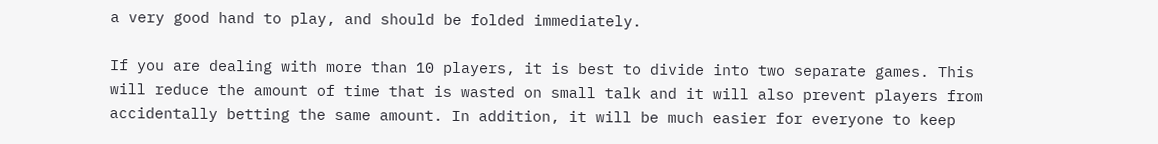a very good hand to play, and should be folded immediately.

If you are dealing with more than 10 players, it is best to divide into two separate games. This will reduce the amount of time that is wasted on small talk and it will also prevent players from accidentally betting the same amount. In addition, it will be much easier for everyone to keep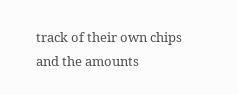track of their own chips and the amounts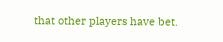that other players have bet.